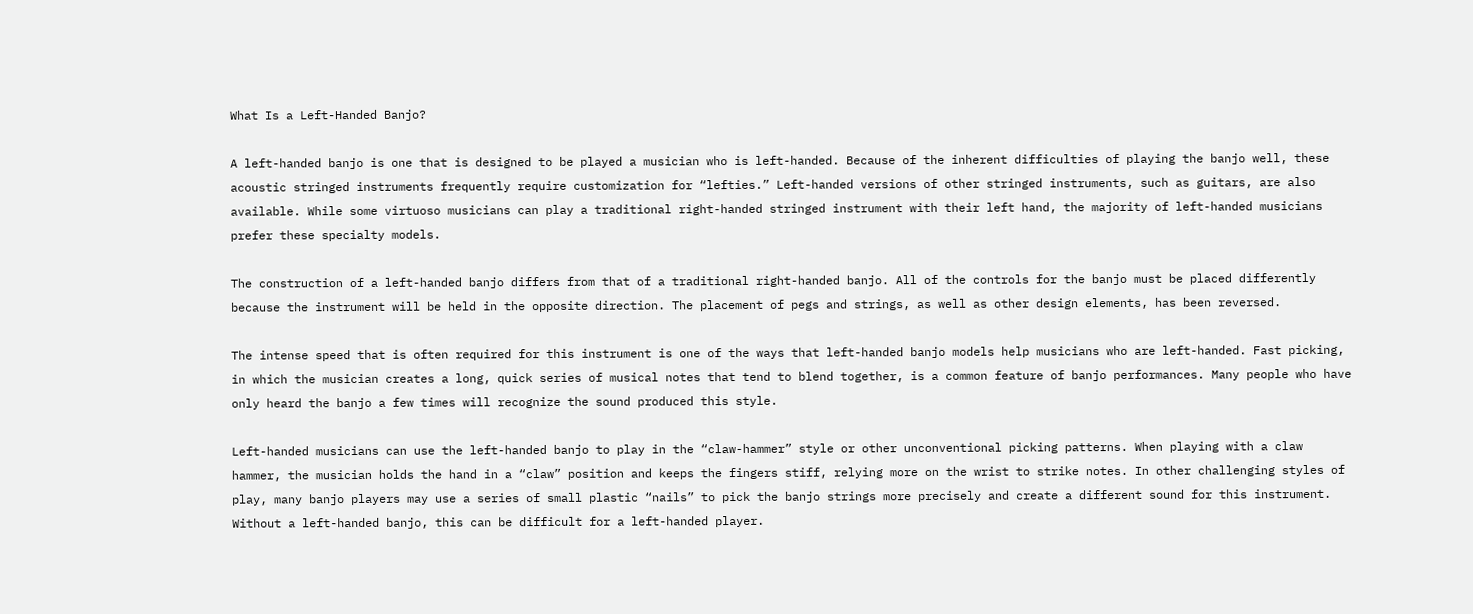What Is a Left-Handed Banjo?

A left-handed banjo is one that is designed to be played a musician who is left-handed. Because of the inherent difficulties of playing the banjo well, these acoustic stringed instruments frequently require customization for “lefties.” Left-handed versions of other stringed instruments, such as guitars, are also available. While some virtuoso musicians can play a traditional right-handed stringed instrument with their left hand, the majority of left-handed musicians prefer these specialty models.

The construction of a left-handed banjo differs from that of a traditional right-handed banjo. All of the controls for the banjo must be placed differently because the instrument will be held in the opposite direction. The placement of pegs and strings, as well as other design elements, has been reversed.

The intense speed that is often required for this instrument is one of the ways that left-handed banjo models help musicians who are left-handed. Fast picking, in which the musician creates a long, quick series of musical notes that tend to blend together, is a common feature of banjo performances. Many people who have only heard the banjo a few times will recognize the sound produced this style.

Left-handed musicians can use the left-handed banjo to play in the “claw-hammer” style or other unconventional picking patterns. When playing with a claw hammer, the musician holds the hand in a “claw” position and keeps the fingers stiff, relying more on the wrist to strike notes. In other challenging styles of play, many banjo players may use a series of small plastic “nails” to pick the banjo strings more precisely and create a different sound for this instrument. Without a left-handed banjo, this can be difficult for a left-handed player.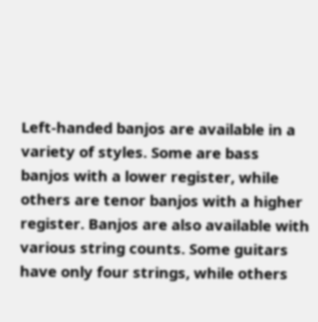Left-handed banjos are available in a variety of styles. Some are bass banjos with a lower register, while others are tenor banjos with a higher register. Banjos are also available with various string counts. Some guitars have only four strings, while others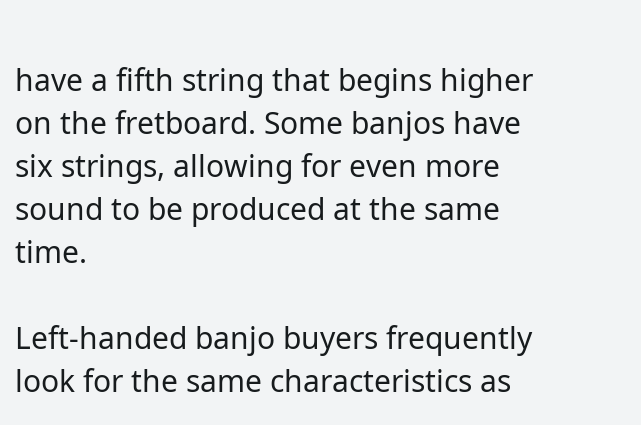have a fifth string that begins higher on the fretboard. Some banjos have six strings, allowing for even more sound to be produced at the same time.

Left-handed banjo buyers frequently look for the same characteristics as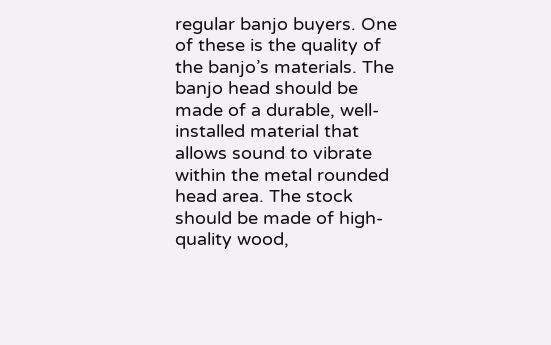regular banjo buyers. One of these is the quality of the banjo’s materials. The banjo head should be made of a durable, well-installed material that allows sound to vibrate within the metal rounded head area. The stock should be made of high-quality wood,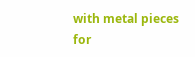with metal pieces for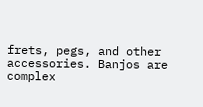frets, pegs, and other accessories. Banjos are complex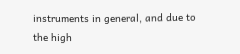instruments in general, and due to the high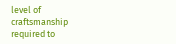level of craftsmanship required to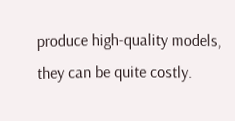produce high-quality models, they can be quite costly.